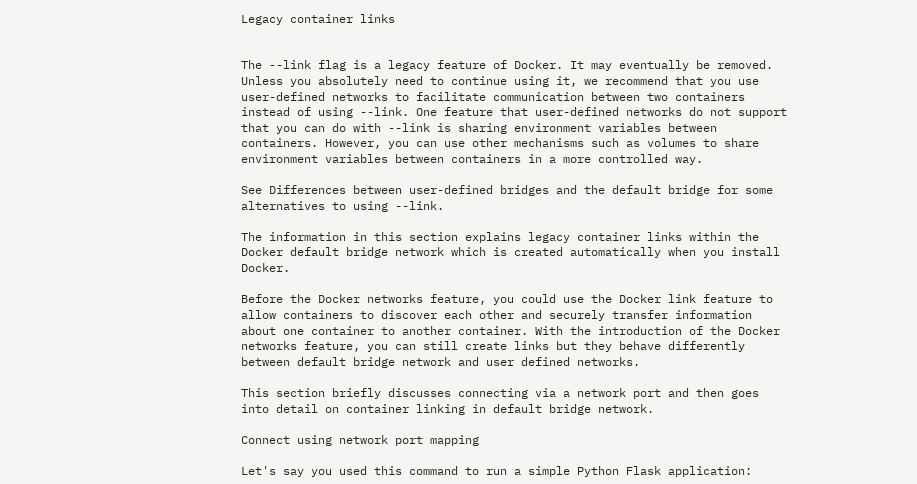Legacy container links


The --link flag is a legacy feature of Docker. It may eventually be removed. Unless you absolutely need to continue using it, we recommend that you use user-defined networks to facilitate communication between two containers instead of using --link. One feature that user-defined networks do not support that you can do with --link is sharing environment variables between containers. However, you can use other mechanisms such as volumes to share environment variables between containers in a more controlled way.

See Differences between user-defined bridges and the default bridge for some alternatives to using --link.

The information in this section explains legacy container links within the Docker default bridge network which is created automatically when you install Docker.

Before the Docker networks feature, you could use the Docker link feature to allow containers to discover each other and securely transfer information about one container to another container. With the introduction of the Docker networks feature, you can still create links but they behave differently between default bridge network and user defined networks.

This section briefly discusses connecting via a network port and then goes into detail on container linking in default bridge network.

Connect using network port mapping

Let's say you used this command to run a simple Python Flask application: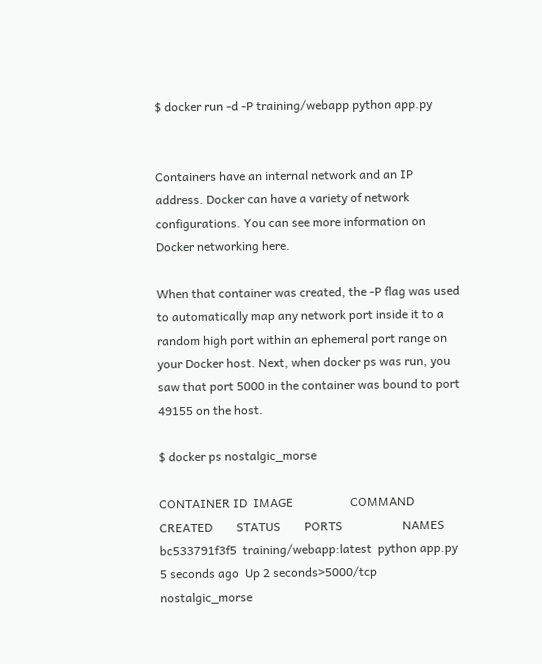$ docker run -d -P training/webapp python app.py


Containers have an internal network and an IP address. Docker can have a variety of network configurations. You can see more information on Docker networking here.

When that container was created, the -P flag was used to automatically map any network port inside it to a random high port within an ephemeral port range on your Docker host. Next, when docker ps was run, you saw that port 5000 in the container was bound to port 49155 on the host.

$ docker ps nostalgic_morse

CONTAINER ID  IMAGE                   COMMAND       CREATED        STATUS        PORTS                    NAMES
bc533791f3f5  training/webapp:latest  python app.py 5 seconds ago  Up 2 seconds>5000/tcp  nostalgic_morse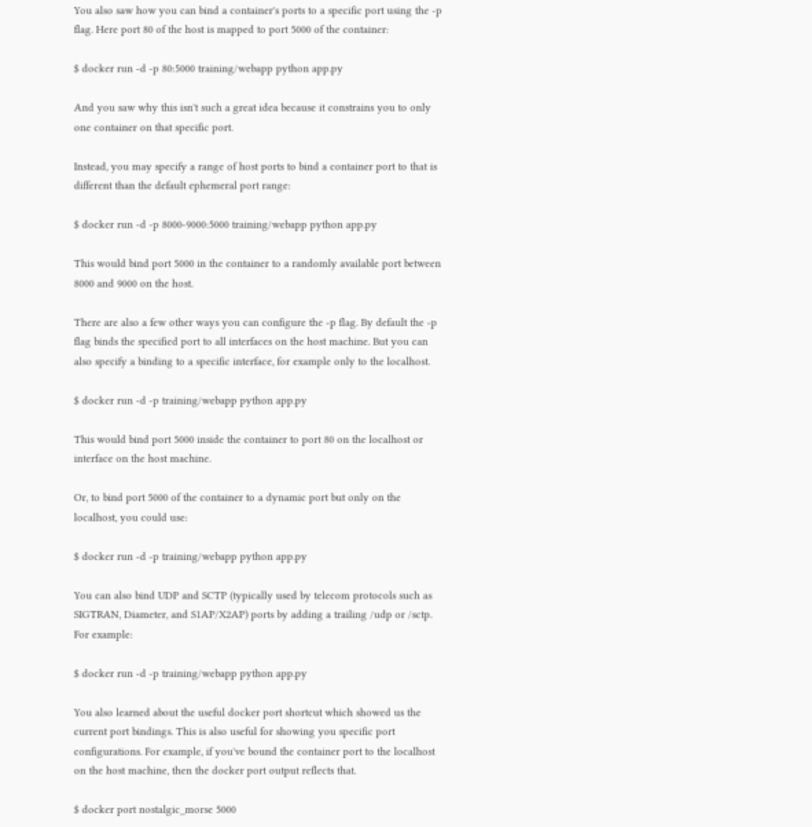You also saw how you can bind a container's ports to a specific port using the -p flag. Here port 80 of the host is mapped to port 5000 of the container:

$ docker run -d -p 80:5000 training/webapp python app.py

And you saw why this isn't such a great idea because it constrains you to only one container on that specific port.

Instead, you may specify a range of host ports to bind a container port to that is different than the default ephemeral port range:

$ docker run -d -p 8000-9000:5000 training/webapp python app.py

This would bind port 5000 in the container to a randomly available port between 8000 and 9000 on the host.

There are also a few other ways you can configure the -p flag. By default the -p flag binds the specified port to all interfaces on the host machine. But you can also specify a binding to a specific interface, for example only to the localhost.

$ docker run -d -p training/webapp python app.py

This would bind port 5000 inside the container to port 80 on the localhost or interface on the host machine.

Or, to bind port 5000 of the container to a dynamic port but only on the localhost, you could use:

$ docker run -d -p training/webapp python app.py

You can also bind UDP and SCTP (typically used by telecom protocols such as SIGTRAN, Diameter, and S1AP/X2AP) ports by adding a trailing /udp or /sctp. For example:

$ docker run -d -p training/webapp python app.py

You also learned about the useful docker port shortcut which showed us the current port bindings. This is also useful for showing you specific port configurations. For example, if you've bound the container port to the localhost on the host machine, then the docker port output reflects that.

$ docker port nostalgic_morse 5000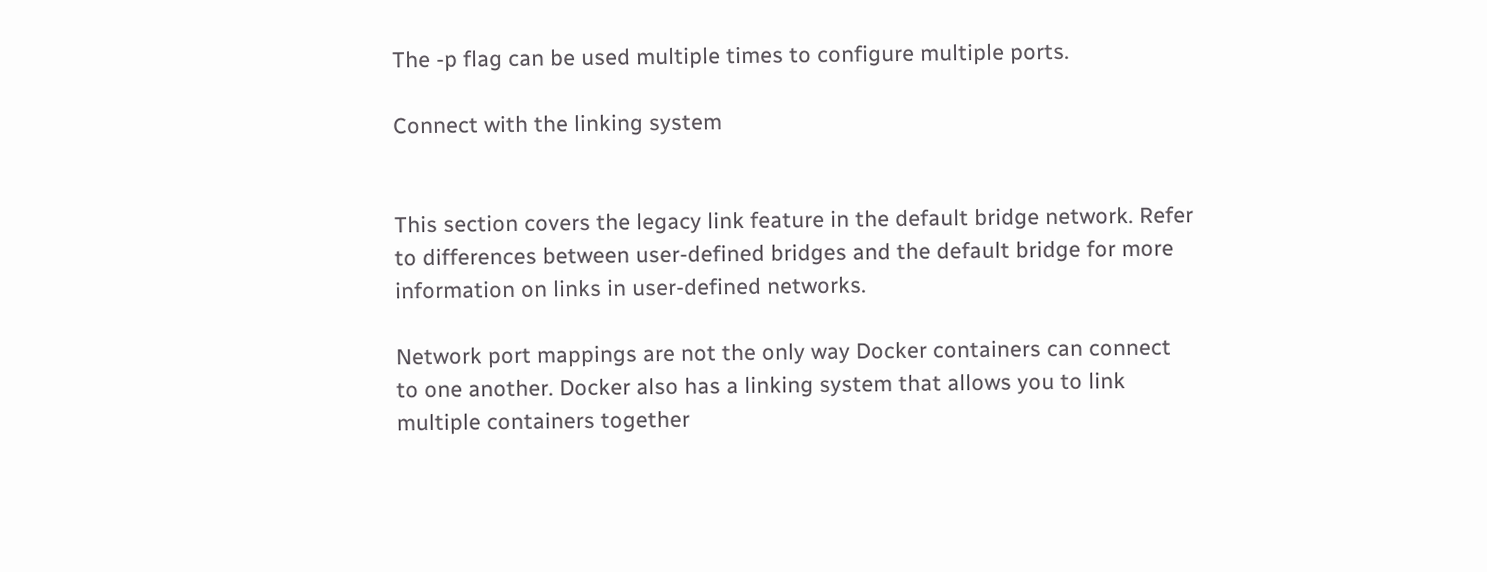The -p flag can be used multiple times to configure multiple ports.

Connect with the linking system


This section covers the legacy link feature in the default bridge network. Refer to differences between user-defined bridges and the default bridge for more information on links in user-defined networks.

Network port mappings are not the only way Docker containers can connect to one another. Docker also has a linking system that allows you to link multiple containers together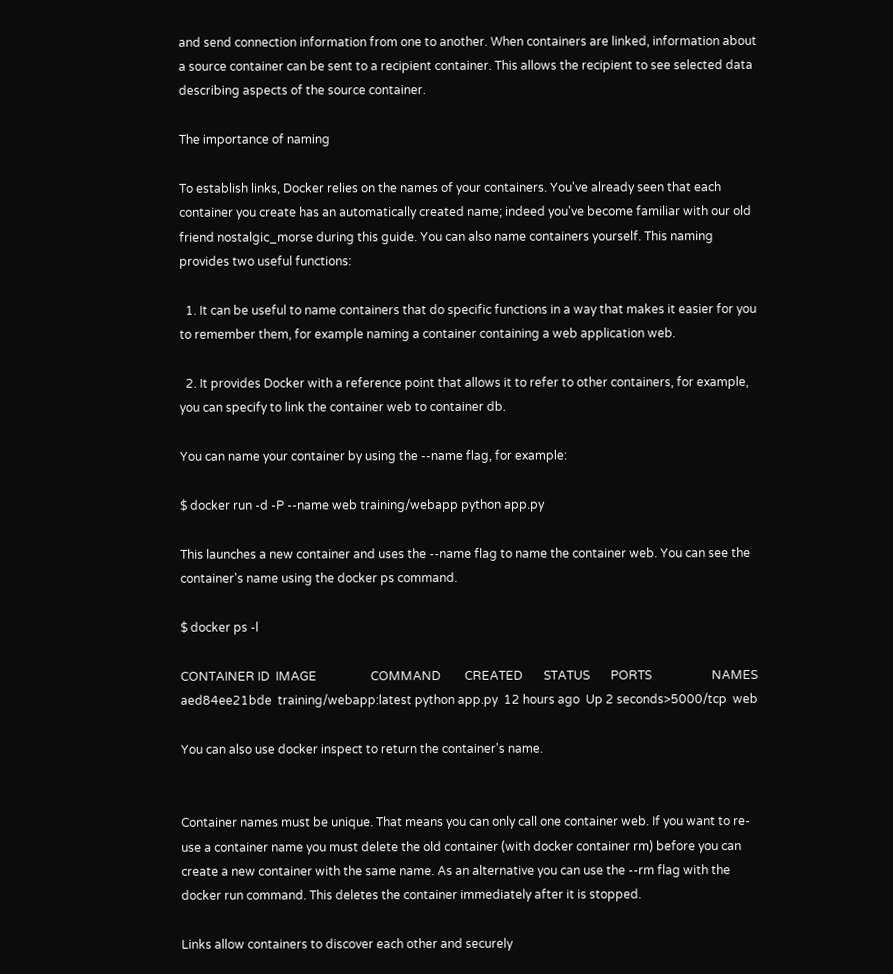and send connection information from one to another. When containers are linked, information about a source container can be sent to a recipient container. This allows the recipient to see selected data describing aspects of the source container.

The importance of naming

To establish links, Docker relies on the names of your containers. You've already seen that each container you create has an automatically created name; indeed you've become familiar with our old friend nostalgic_morse during this guide. You can also name containers yourself. This naming provides two useful functions:

  1. It can be useful to name containers that do specific functions in a way that makes it easier for you to remember them, for example naming a container containing a web application web.

  2. It provides Docker with a reference point that allows it to refer to other containers, for example, you can specify to link the container web to container db.

You can name your container by using the --name flag, for example:

$ docker run -d -P --name web training/webapp python app.py

This launches a new container and uses the --name flag to name the container web. You can see the container's name using the docker ps command.

$ docker ps -l

CONTAINER ID  IMAGE                  COMMAND        CREATED       STATUS       PORTS                    NAMES
aed84ee21bde  training/webapp:latest python app.py  12 hours ago  Up 2 seconds>5000/tcp  web

You can also use docker inspect to return the container's name.


Container names must be unique. That means you can only call one container web. If you want to re-use a container name you must delete the old container (with docker container rm) before you can create a new container with the same name. As an alternative you can use the --rm flag with the docker run command. This deletes the container immediately after it is stopped.

Links allow containers to discover each other and securely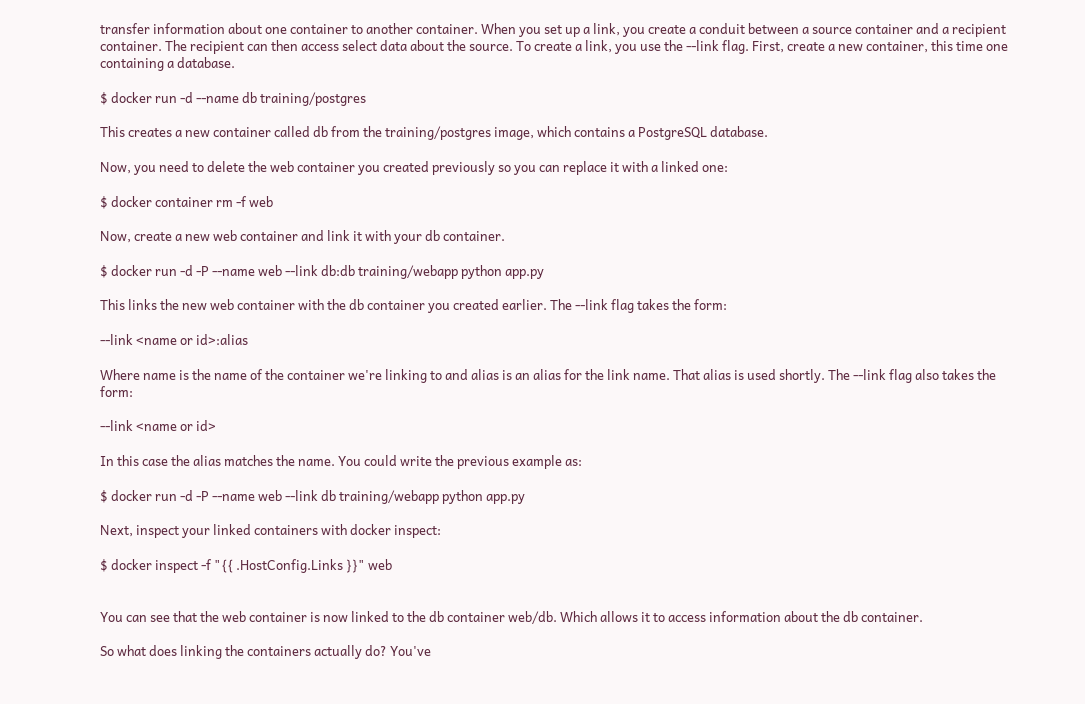transfer information about one container to another container. When you set up a link, you create a conduit between a source container and a recipient container. The recipient can then access select data about the source. To create a link, you use the --link flag. First, create a new container, this time one containing a database.

$ docker run -d --name db training/postgres

This creates a new container called db from the training/postgres image, which contains a PostgreSQL database.

Now, you need to delete the web container you created previously so you can replace it with a linked one:

$ docker container rm -f web

Now, create a new web container and link it with your db container.

$ docker run -d -P --name web --link db:db training/webapp python app.py

This links the new web container with the db container you created earlier. The --link flag takes the form:

--link <name or id>:alias

Where name is the name of the container we're linking to and alias is an alias for the link name. That alias is used shortly. The --link flag also takes the form:

--link <name or id>

In this case the alias matches the name. You could write the previous example as:

$ docker run -d -P --name web --link db training/webapp python app.py

Next, inspect your linked containers with docker inspect:

$ docker inspect -f "{{ .HostConfig.Links }}" web


You can see that the web container is now linked to the db container web/db. Which allows it to access information about the db container.

So what does linking the containers actually do? You've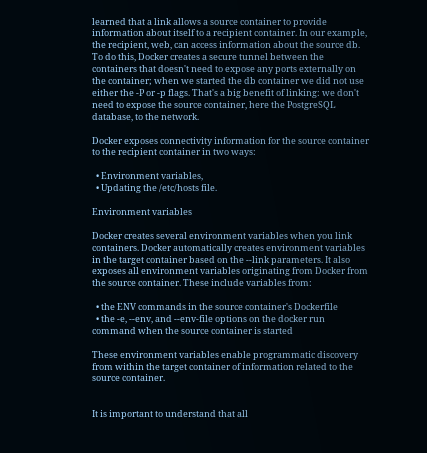learned that a link allows a source container to provide information about itself to a recipient container. In our example, the recipient, web, can access information about the source db. To do this, Docker creates a secure tunnel between the containers that doesn't need to expose any ports externally on the container; when we started the db container we did not use either the -P or -p flags. That's a big benefit of linking: we don't need to expose the source container, here the PostgreSQL database, to the network.

Docker exposes connectivity information for the source container to the recipient container in two ways:

  • Environment variables,
  • Updating the /etc/hosts file.

Environment variables

Docker creates several environment variables when you link containers. Docker automatically creates environment variables in the target container based on the --link parameters. It also exposes all environment variables originating from Docker from the source container. These include variables from:

  • the ENV commands in the source container's Dockerfile
  • the -e, --env, and --env-file options on the docker run command when the source container is started

These environment variables enable programmatic discovery from within the target container of information related to the source container.


It is important to understand that all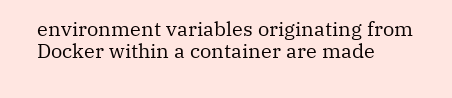environment variables originating from Docker within a container are made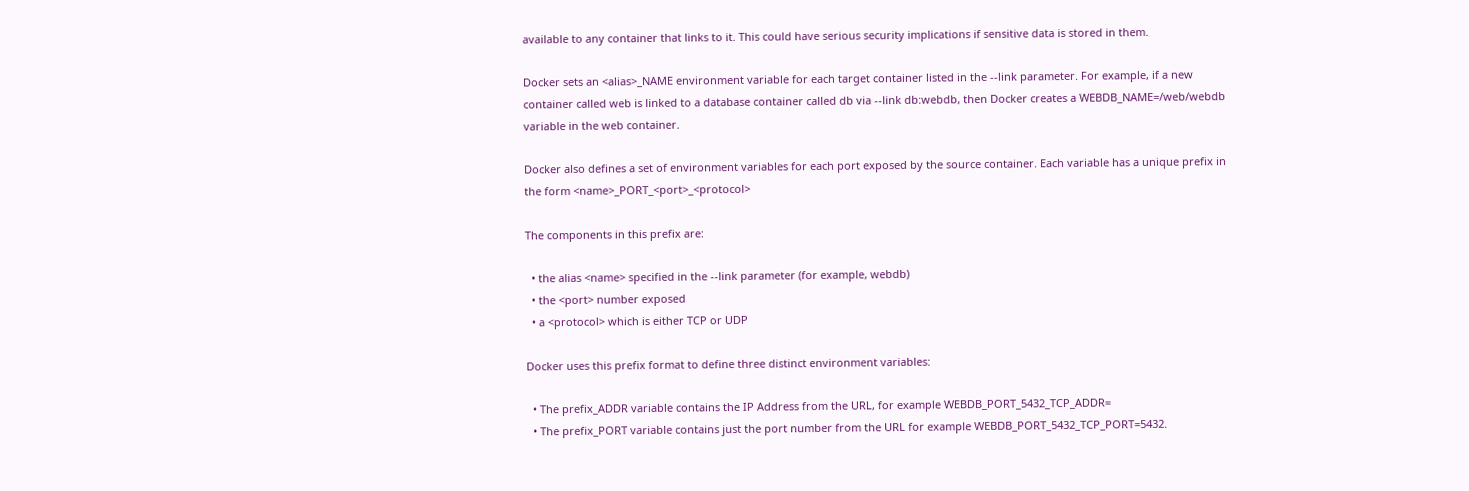available to any container that links to it. This could have serious security implications if sensitive data is stored in them.

Docker sets an <alias>_NAME environment variable for each target container listed in the --link parameter. For example, if a new container called web is linked to a database container called db via --link db:webdb, then Docker creates a WEBDB_NAME=/web/webdb variable in the web container.

Docker also defines a set of environment variables for each port exposed by the source container. Each variable has a unique prefix in the form <name>_PORT_<port>_<protocol>

The components in this prefix are:

  • the alias <name> specified in the --link parameter (for example, webdb)
  • the <port> number exposed
  • a <protocol> which is either TCP or UDP

Docker uses this prefix format to define three distinct environment variables:

  • The prefix_ADDR variable contains the IP Address from the URL, for example WEBDB_PORT_5432_TCP_ADDR=
  • The prefix_PORT variable contains just the port number from the URL for example WEBDB_PORT_5432_TCP_PORT=5432.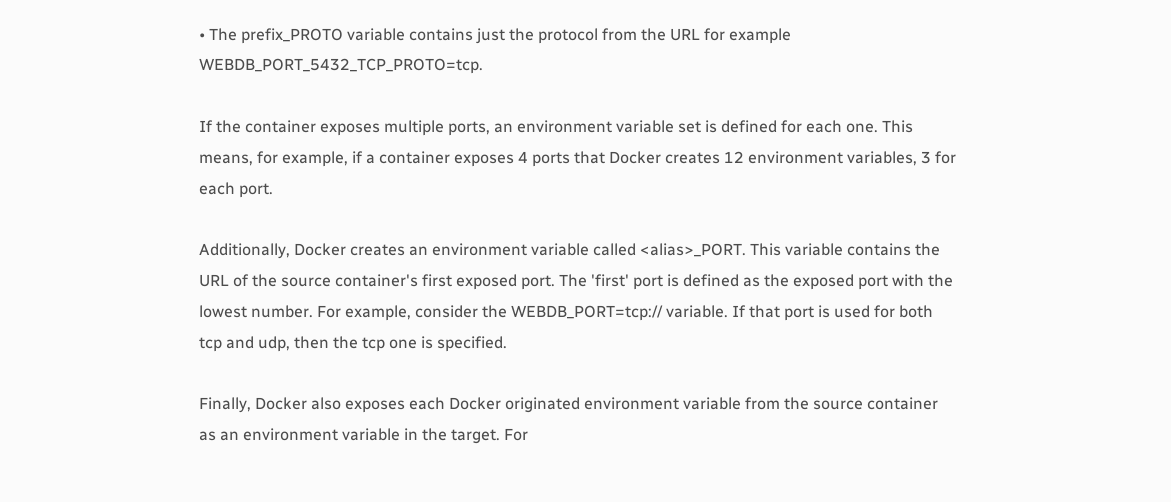• The prefix_PROTO variable contains just the protocol from the URL for example WEBDB_PORT_5432_TCP_PROTO=tcp.

If the container exposes multiple ports, an environment variable set is defined for each one. This means, for example, if a container exposes 4 ports that Docker creates 12 environment variables, 3 for each port.

Additionally, Docker creates an environment variable called <alias>_PORT. This variable contains the URL of the source container's first exposed port. The 'first' port is defined as the exposed port with the lowest number. For example, consider the WEBDB_PORT=tcp:// variable. If that port is used for both tcp and udp, then the tcp one is specified.

Finally, Docker also exposes each Docker originated environment variable from the source container as an environment variable in the target. For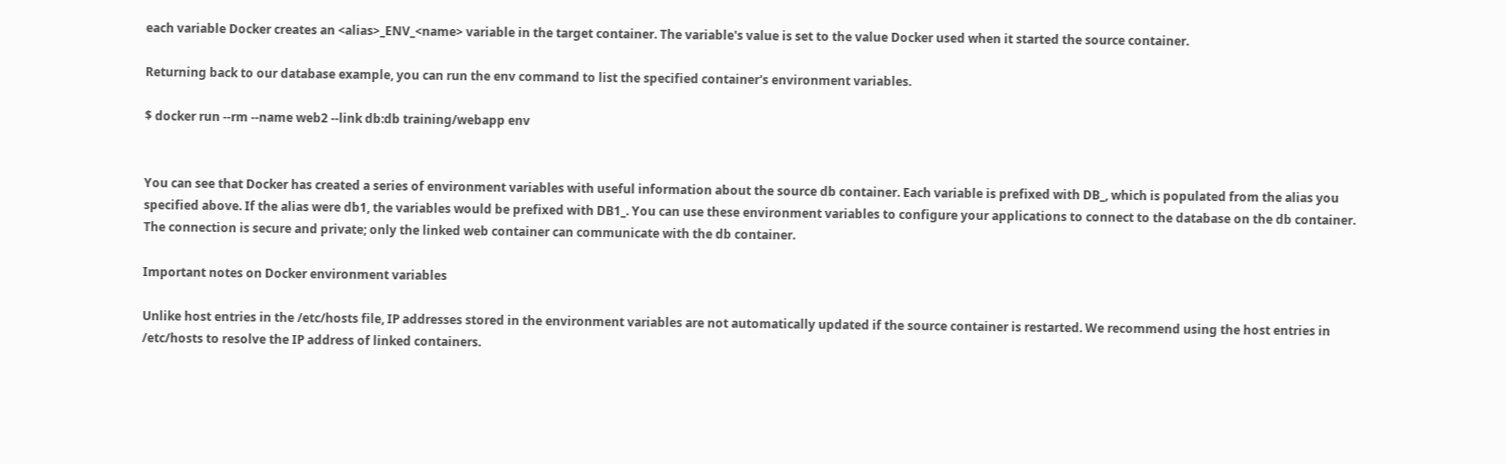each variable Docker creates an <alias>_ENV_<name> variable in the target container. The variable's value is set to the value Docker used when it started the source container.

Returning back to our database example, you can run the env command to list the specified container's environment variables.

$ docker run --rm --name web2 --link db:db training/webapp env


You can see that Docker has created a series of environment variables with useful information about the source db container. Each variable is prefixed with DB_, which is populated from the alias you specified above. If the alias were db1, the variables would be prefixed with DB1_. You can use these environment variables to configure your applications to connect to the database on the db container. The connection is secure and private; only the linked web container can communicate with the db container.

Important notes on Docker environment variables

Unlike host entries in the /etc/hosts file, IP addresses stored in the environment variables are not automatically updated if the source container is restarted. We recommend using the host entries in /etc/hosts to resolve the IP address of linked containers.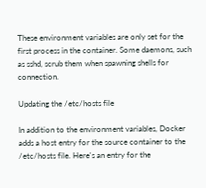These environment variables are only set for the first process in the container. Some daemons, such as sshd, scrub them when spawning shells for connection.

Updating the /etc/hosts file

In addition to the environment variables, Docker adds a host entry for the source container to the /etc/hosts file. Here's an entry for the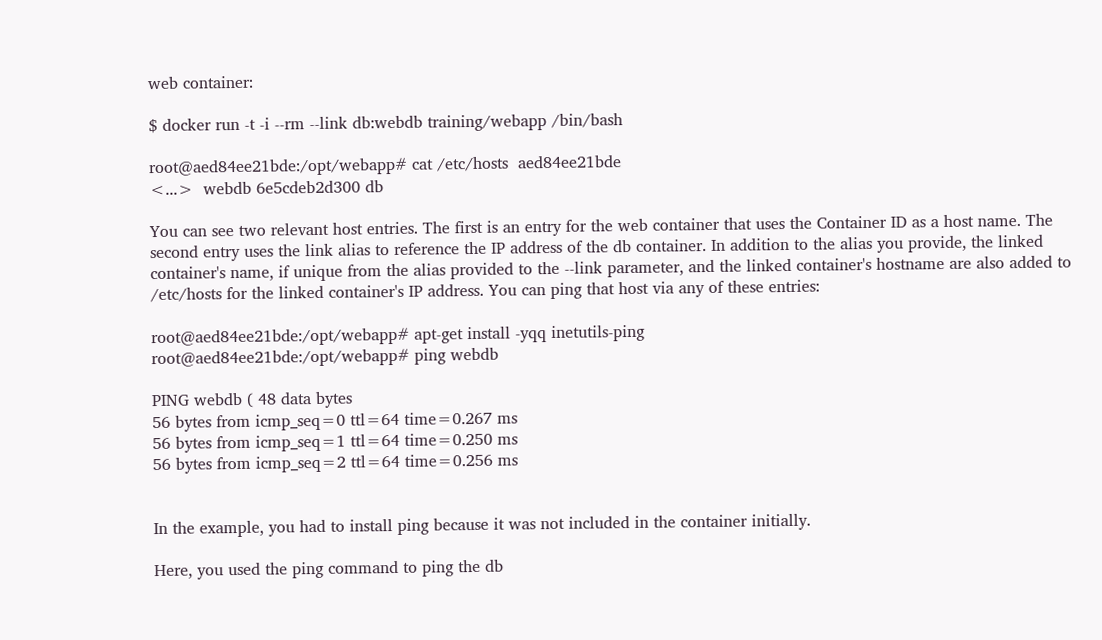web container:

$ docker run -t -i --rm --link db:webdb training/webapp /bin/bash

root@aed84ee21bde:/opt/webapp# cat /etc/hosts  aed84ee21bde
<...>  webdb 6e5cdeb2d300 db

You can see two relevant host entries. The first is an entry for the web container that uses the Container ID as a host name. The second entry uses the link alias to reference the IP address of the db container. In addition to the alias you provide, the linked container's name, if unique from the alias provided to the --link parameter, and the linked container's hostname are also added to /etc/hosts for the linked container's IP address. You can ping that host via any of these entries:

root@aed84ee21bde:/opt/webapp# apt-get install -yqq inetutils-ping
root@aed84ee21bde:/opt/webapp# ping webdb

PING webdb ( 48 data bytes
56 bytes from icmp_seq=0 ttl=64 time=0.267 ms
56 bytes from icmp_seq=1 ttl=64 time=0.250 ms
56 bytes from icmp_seq=2 ttl=64 time=0.256 ms


In the example, you had to install ping because it was not included in the container initially.

Here, you used the ping command to ping the db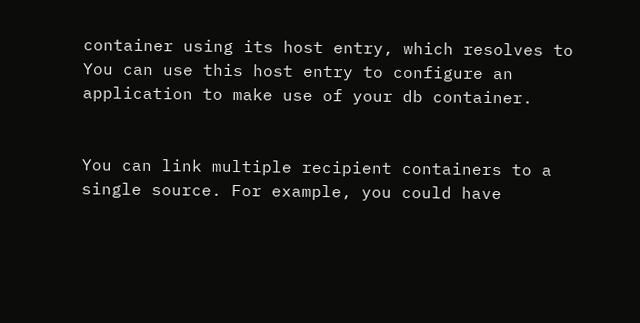container using its host entry, which resolves to You can use this host entry to configure an application to make use of your db container.


You can link multiple recipient containers to a single source. For example, you could have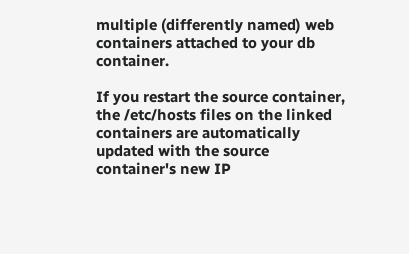multiple (differently named) web containers attached to your db container.

If you restart the source container, the /etc/hosts files on the linked containers are automatically updated with the source container's new IP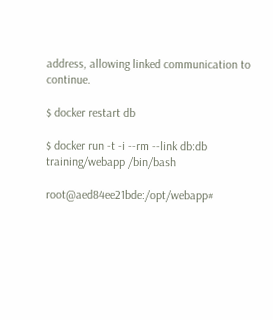address, allowing linked communication to continue.

$ docker restart db

$ docker run -t -i --rm --link db:db training/webapp /bin/bash

root@aed84ee21bde:/opt/webapp#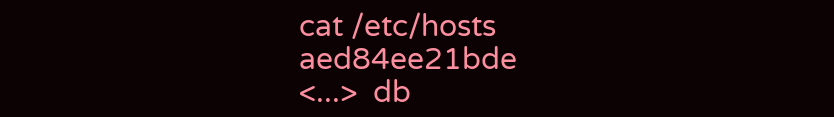cat /etc/hosts  aed84ee21bde
<...>  db